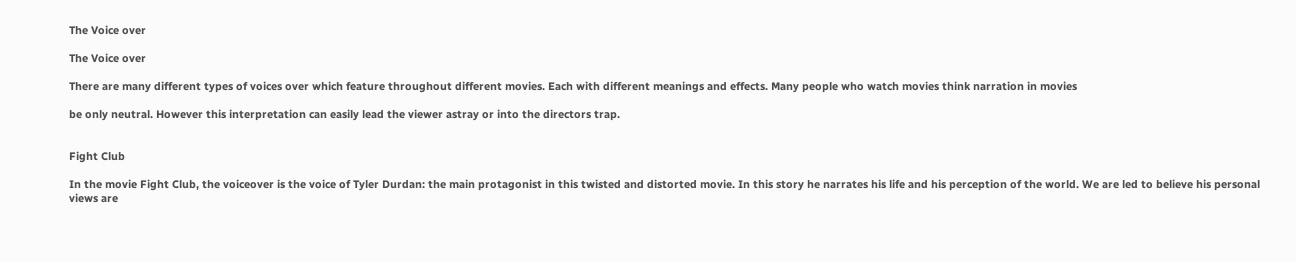The Voice over

The Voice over

There are many different types of voices over which feature throughout different movies. Each with different meanings and effects. Many people who watch movies think narration in movies

be only neutral. However this interpretation can easily lead the viewer astray or into the directors trap.


Fight Club

In the movie Fight Club, the voiceover is the voice of Tyler Durdan: the main protagonist in this twisted and distorted movie. In this story he narrates his life and his perception of the world. We are led to believe his personal views are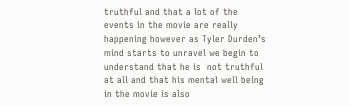truthful and that a lot of the events in the movie are really happening however as Tyler Durden’s mind starts to unravel we begin to understand that he is  not truthful at all and that his mental well being in the movie is also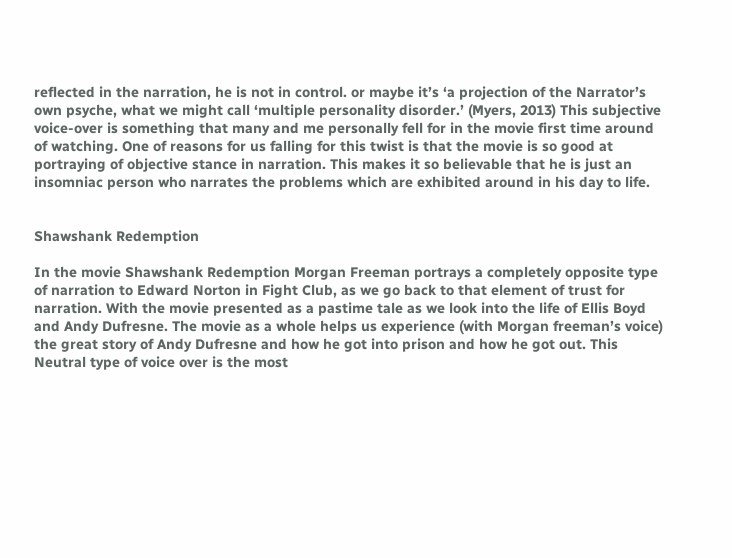reflected in the narration, he is not in control. or maybe it’s ‘a projection of the Narrator’s own psyche, what we might call ‘multiple personality disorder.’ (Myers, 2013) This subjective voice-over is something that many and me personally fell for in the movie first time around of watching. One of reasons for us falling for this twist is that the movie is so good at portraying of objective stance in narration. This makes it so believable that he is just an insomniac person who narrates the problems which are exhibited around in his day to life.


Shawshank Redemption

In the movie Shawshank Redemption Morgan Freeman portrays a completely opposite type of narration to Edward Norton in Fight Club, as we go back to that element of trust for narration. With the movie presented as a pastime tale as we look into the life of Ellis Boyd and Andy Dufresne. The movie as a whole helps us experience (with Morgan freeman’s voice) the great story of Andy Dufresne and how he got into prison and how he got out. This Neutral type of voice over is the most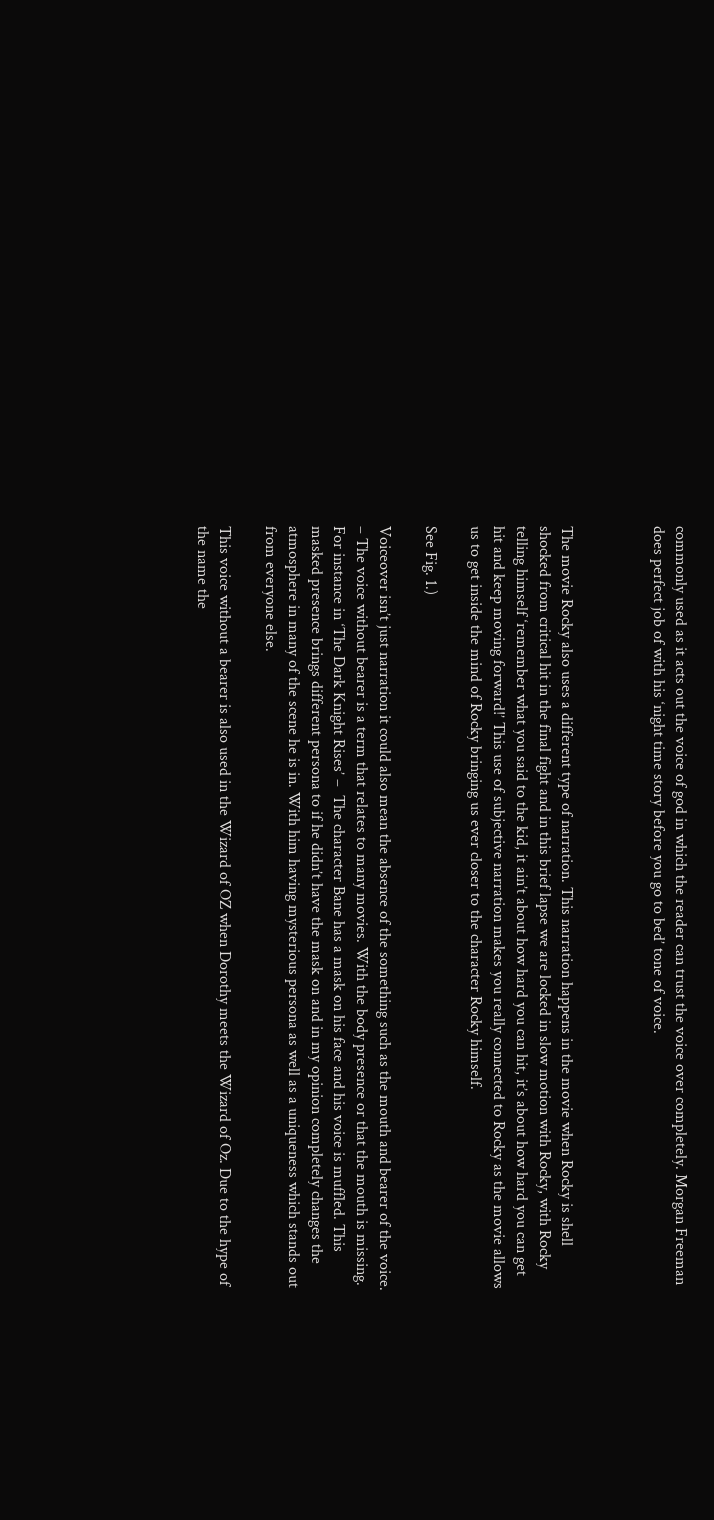commonly used as it acts out the voice of god in which the reader can trust the voice over completely. Morgan Freeman does perfect job of with his ‘night time story before you go to bed’ tone of voice.



The movie Rocky also uses a different type of narration. This narration happens in the movie when Rocky is shell shocked from critical hit in the final fight and in this brief lapse we are locked in slow motion with Rocky, with Rocky telling himself ‘remember what you said to the kid, it ain’t about how hard you can hit, it’s about how hard you can get hit and keep moving forward!’ This use of subjective narration makes you really connected to Rocky as the movie allows us to get inside the mind of Rocky bringing us ever closer to the character Rocky himself.

See Fig. 1.)

Voiceover isn’t just narration it could also mean the absence of the something such as the mouth and bearer of the voice. – The voice without bearer is a term that relates to many movies. With the body presence or that the mouth is missing. For instance in ‘The Dark Knight Rises’ –  The character Bane has a mask on his face and his voice is muffled. This masked presence brings different persona to if he didn’t have the mask on and in my opinion completely changes the atmosphere in many of the scene he is in. With him having mysterious persona as well as a uniqueness which stands out from everyone else.

This voice without a bearer is also used in the Wizard of OZ when Dorothy meets the Wizard of Oz. Due to the hype of the name the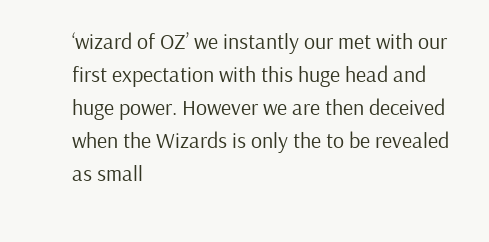‘wizard of OZ’ we instantly our met with our first expectation with this huge head and huge power. However we are then deceived when the Wizards is only the to be revealed as small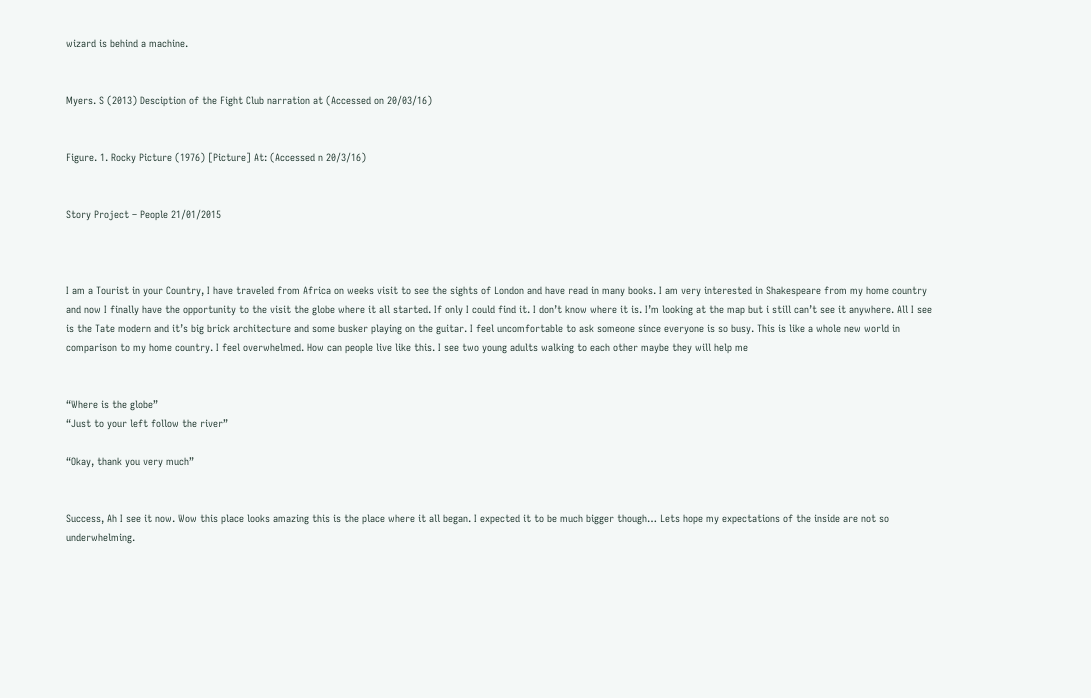wizard is behind a machine.


Myers. S (2013) Desciption of the Fight Club narration at (Accessed on 20/03/16)


Figure. 1. Rocky Picture (1976) [Picture] At: (Accessed n 20/3/16)


Story Project – People 21/01/2015



I am a Tourist in your Country, I have traveled from Africa on weeks visit to see the sights of London and have read in many books. I am very interested in Shakespeare from my home country and now I finally have the opportunity to the visit the globe where it all started. If only I could find it. I don’t know where it is. I’m looking at the map but i still can’t see it anywhere. All I see is the Tate modern and it’s big brick architecture and some busker playing on the guitar. I feel uncomfortable to ask someone since everyone is so busy. This is like a whole new world in comparison to my home country. I feel overwhelmed. How can people live like this. I see two young adults walking to each other maybe they will help me


“Where is the globe”
“Just to your left follow the river”

“Okay, thank you very much”


Success, Ah I see it now. Wow this place looks amazing this is the place where it all began. I expected it to be much bigger though… Lets hope my expectations of the inside are not so underwhelming.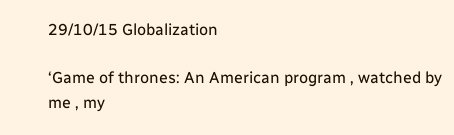29/10/15 Globalization

‘Game of thrones: An American program , watched by me , my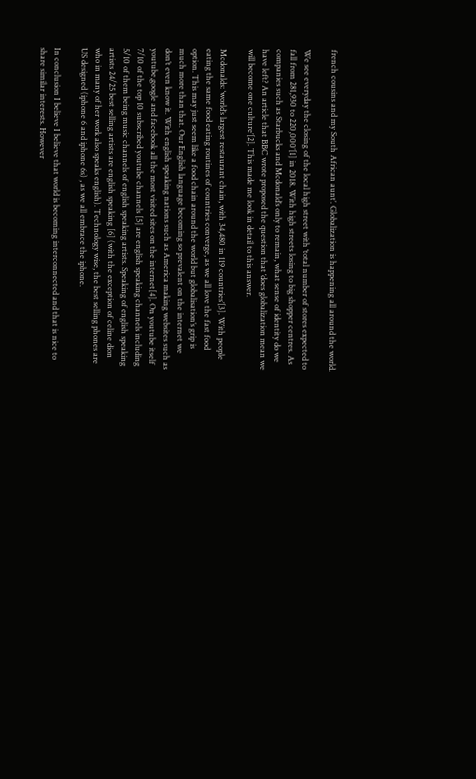french cousins and my South African aunt’. Globalization is happening all around the world.

We see everyday the closing of the local high street with ‘total number of stores expected to fall from 281,930 to 220,000’[1] in 2018. With high streets losing to big shopper centres. As companies such as Starbucks and Mcdonald’s only to remain, what sense of identity do we have left? An article that BBC wrote proposed the question that ‘does globalization mean we will become one culture’[2]. This made me look in detail to this answer.

Mcdonalds: ‘world’s largest restaurant chain, with 34,480 in 119 countries’[3]. With people eating the same food eating routines of countries converge, as we all love the fast food option. This may just seem like a food chain around the world but globalisation’s grip is much more than that. Our English language becoming so prevalent on the internet we don’t even know it. With english speaking nations such as America making websites such as youtube,google and facebook all the most visited sites on the internet[4]. On youtube itself 7/10 of the top 10 subscribed youtube channels [5] are english speaking channels including 5/10 of them being music channels of english speaking artists. Speaking of english speaking artists 24/25 best selling artists are english speaking [6] (with the exception of celine dion who in many of her work also speaks english). Technology wise, the best selling phones are US designed (iphone 6 and iphone 6s) , as we all embrace the iphone.

In conclusion I believe I believe that world is becoming interconnected and that is nice to share similar interests. However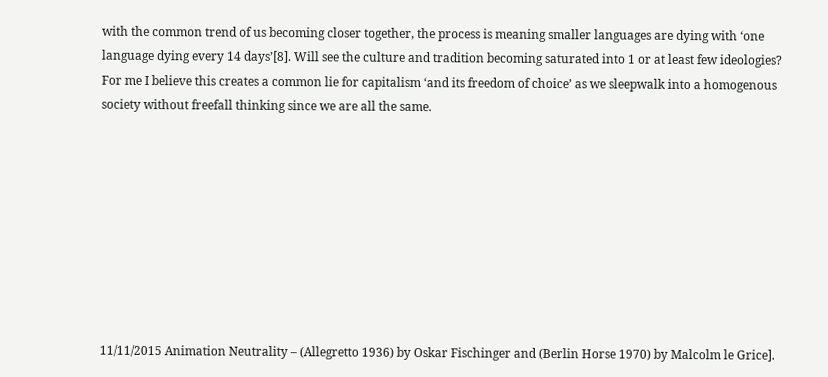with the common trend of us becoming closer together, the process is meaning smaller languages are dying with ‘one language dying every 14 days’[8]. Will see the culture and tradition becoming saturated into 1 or at least few ideologies? For me I believe this creates a common lie for capitalism ‘and its freedom of choice’ as we sleepwalk into a homogenous society without freefall thinking since we are all the same.









11/11/2015 Animation Neutrality – (Allegretto 1936) by Oskar Fischinger and (Berlin Horse 1970) by Malcolm le Grice].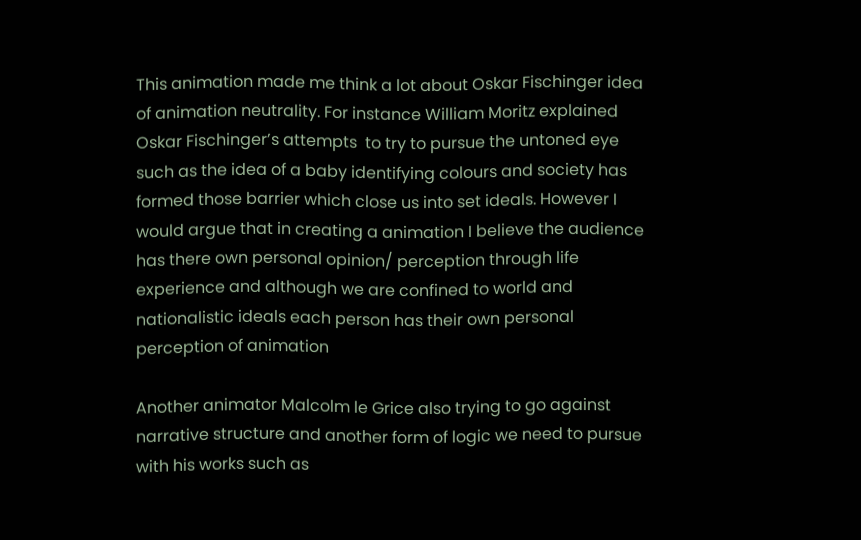This animation made me think a lot about Oskar Fischinger idea of animation neutrality. For instance William Moritz explained Oskar Fischinger’s attempts  to try to pursue the untoned eye such as the idea of a baby identifying colours and society has formed those barrier which close us into set ideals. However I would argue that in creating a animation I believe the audience has there own personal opinion/ perception through life experience and although we are confined to world and nationalistic ideals each person has their own personal perception of animation

Another animator Malcolm le Grice also trying to go against narrative structure and another form of logic we need to pursue with his works such as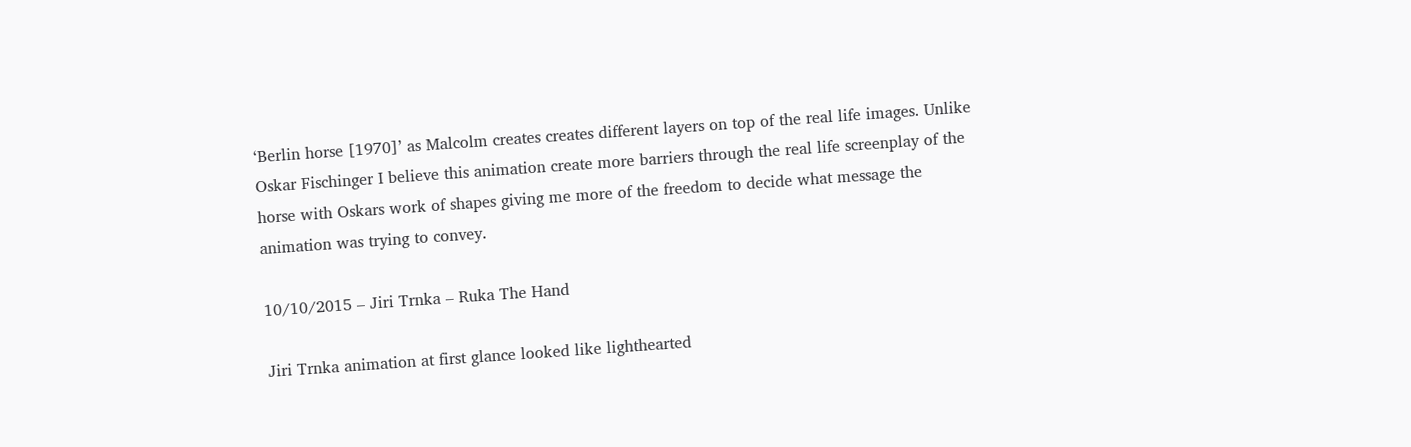‘Berlin horse [1970]’ as Malcolm creates creates different layers on top of the real life images. Unlike  Oskar Fischinger I believe this animation create more barriers through the real life screenplay of the horse with Oskars work of shapes giving me more of the freedom to decide what message the animation was trying to convey.

10/10/2015 – Jiri Trnka – Ruka The Hand

Jiri Trnka animation at first glance looked like lighthearted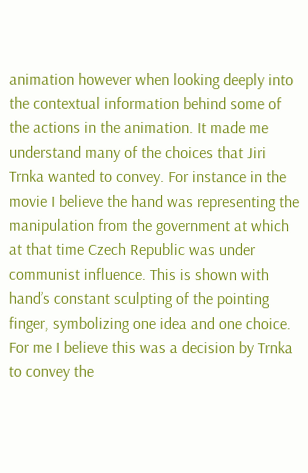animation however when looking deeply into the contextual information behind some of the actions in the animation. It made me understand many of the choices that Jiri Trnka wanted to convey. For instance in the movie I believe the hand was representing the manipulation from the government at which at that time Czech Republic was under communist influence. This is shown with hand’s constant sculpting of the pointing finger, symbolizing one idea and one choice. For me I believe this was a decision by Trnka to convey the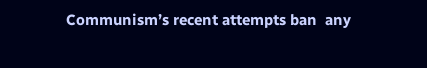Communism’s recent attempts ban  any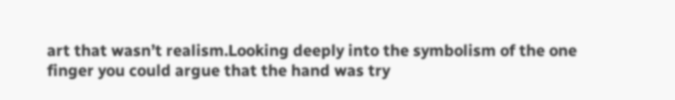art that wasn’t realism.Looking deeply into the symbolism of the one finger you could argue that the hand was try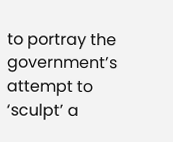to portray the government’s attempt to ‘sculpt’ a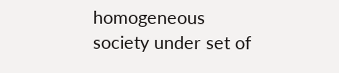homogeneous society under set of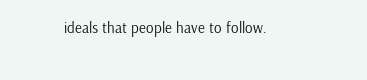ideals that people have to follow.